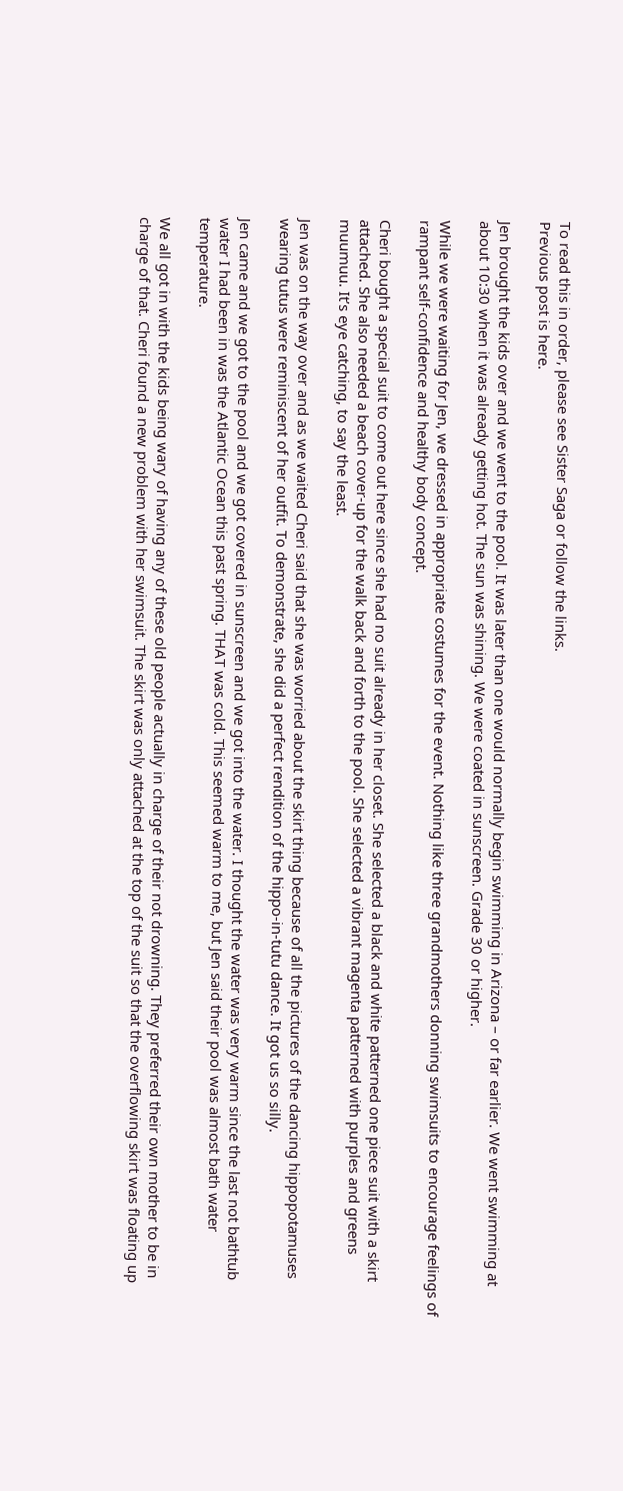To read this in order, please see Sister Saga or follow the links.
Previous post is here.

Jen brought the kids over and we went to the pool. It was later than one would normally begin swimming in Arizona – or far earlier. We went swimming at about 10:30 when it was already getting hot. The sun was shining. We were coated in sunscreen. Grade 30 or higher.

While we were waiting for Jen, we dressed in appropriate costumes for the event. Nothing like three grandmothers donning swimsuits to encourage feelings of rampant self-confidence and healthy body concept.

Cheri bought a special suit to come out here since she had no suit already in her closet. She selected a black and white patterned one piece suit with a skirt attached. She also needed a beach cover-up for the walk back and forth to the pool. She selected a vibrant magenta patterned with purples and greens muumuu. It’s eye catching, to say the least.

Jen was on the way over and as we waited Cheri said that she was worried about the skirt thing because of all the pictures of the dancing hippopotamuses wearing tutus were reminiscent of her outfit. To demonstrate, she did a perfect rendition of the hippo-in-tutu dance. It got us so silly.

Jen came and we got to the pool and we got covered in sunscreen and we got into the water. I thought the water was very warm since the last not bathtub water I had been in was the Atlantic Ocean this past spring. THAT was cold. This seemed warm to me, but Jen said their pool was almost bath water temperature.

We all got in with the kids being wary of having any of these old people actually in charge of their not drowning. They preferred their own mother to be in charge of that. Cheri found a new problem with her swimsuit. The skirt was only attached at the top of the suit so that the overflowing skirt was floating up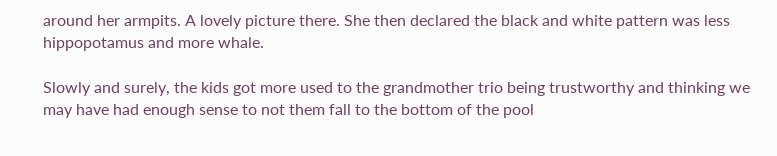around her armpits. A lovely picture there. She then declared the black and white pattern was less hippopotamus and more whale.

Slowly and surely, the kids got more used to the grandmother trio being trustworthy and thinking we may have had enough sense to not them fall to the bottom of the pool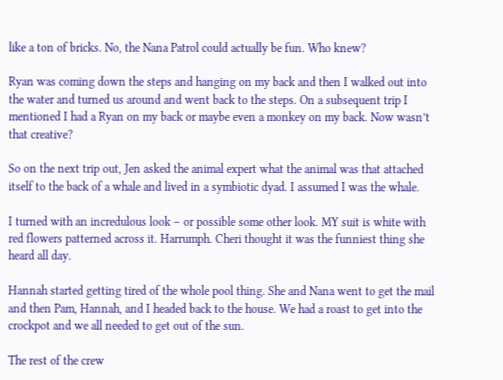like a ton of bricks. No, the Nana Patrol could actually be fun. Who knew?

Ryan was coming down the steps and hanging on my back and then I walked out into the water and turned us around and went back to the steps. On a subsequent trip I mentioned I had a Ryan on my back or maybe even a monkey on my back. Now wasn’t that creative?

So on the next trip out, Jen asked the animal expert what the animal was that attached itself to the back of a whale and lived in a symbiotic dyad. I assumed I was the whale.

I turned with an incredulous look – or possible some other look. MY suit is white with red flowers patterned across it. Harrumph. Cheri thought it was the funniest thing she heard all day.

Hannah started getting tired of the whole pool thing. She and Nana went to get the mail and then Pam, Hannah, and I headed back to the house. We had a roast to get into the crockpot and we all needed to get out of the sun.

The rest of the crew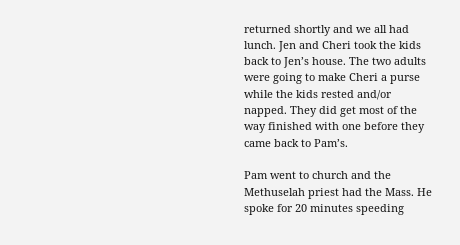returned shortly and we all had lunch. Jen and Cheri took the kids back to Jen’s house. The two adults were going to make Cheri a purse while the kids rested and/or napped. They did get most of the way finished with one before they came back to Pam’s.

Pam went to church and the Methuselah priest had the Mass. He spoke for 20 minutes speeding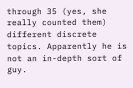through 35 (yes, she really counted them) different discrete topics. Apparently he is not an in-depth sort of guy.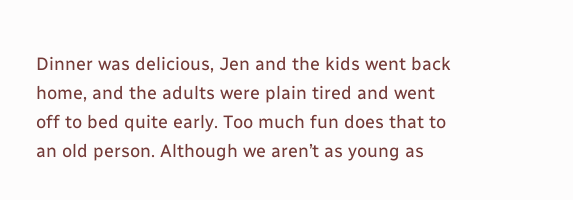Dinner was delicious, Jen and the kids went back home, and the adults were plain tired and went off to bed quite early. Too much fun does that to an old person. Although we aren’t as young as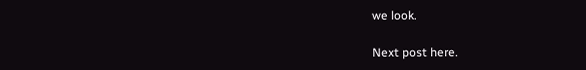we look.

Next post here.